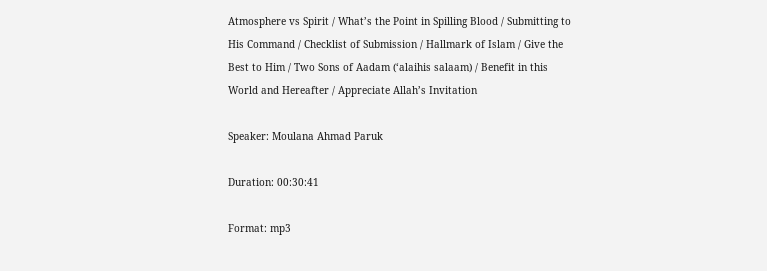Atmosphere vs Spirit / What’s the Point in Spilling Blood / Submitting to His Command / Checklist of Submission / Hallmark of Islam / Give the Best to Him / Two Sons of Aadam (‘alaihis salaam) / Benefit in this World and Hereafter / Appreciate Allah’s Invitation

Speaker: Moulana Ahmad Paruk

Duration: 00:30:41

Format: mp3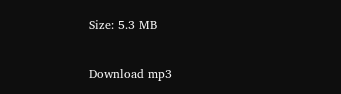Size: 5.3 MB

Download mp3